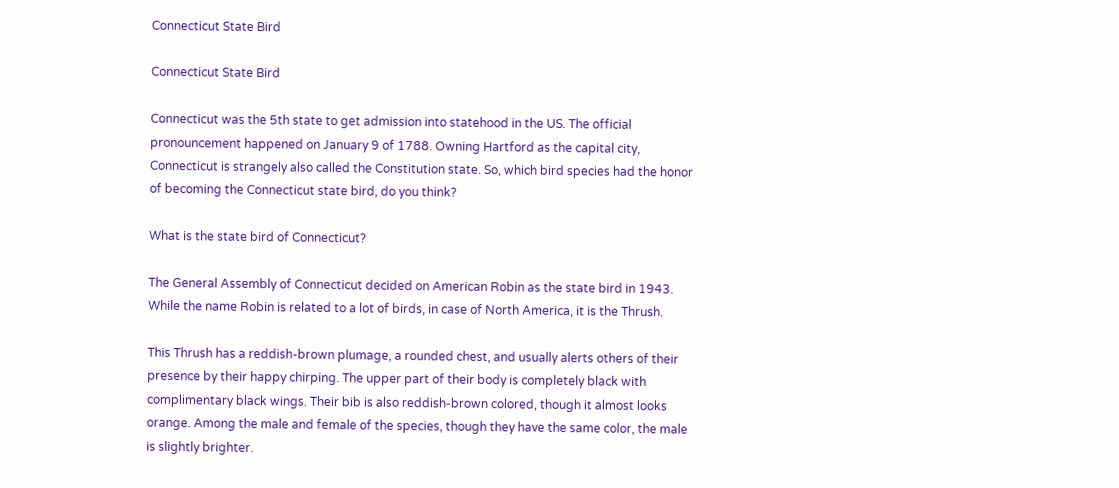Connecticut State Bird

Connecticut State Bird

Connecticut was the 5th state to get admission into statehood in the US. The official pronouncement happened on January 9 of 1788. Owning Hartford as the capital city, Connecticut is strangely also called the Constitution state. So, which bird species had the honor of becoming the Connecticut state bird, do you think?

What is the state bird of Connecticut?

The General Assembly of Connecticut decided on American Robin as the state bird in 1943. While the name Robin is related to a lot of birds, in case of North America, it is the Thrush.

This Thrush has a reddish-brown plumage, a rounded chest, and usually alerts others of their presence by their happy chirping. The upper part of their body is completely black with complimentary black wings. Their bib is also reddish-brown colored, though it almost looks orange. Among the male and female of the species, though they have the same color, the male is slightly brighter.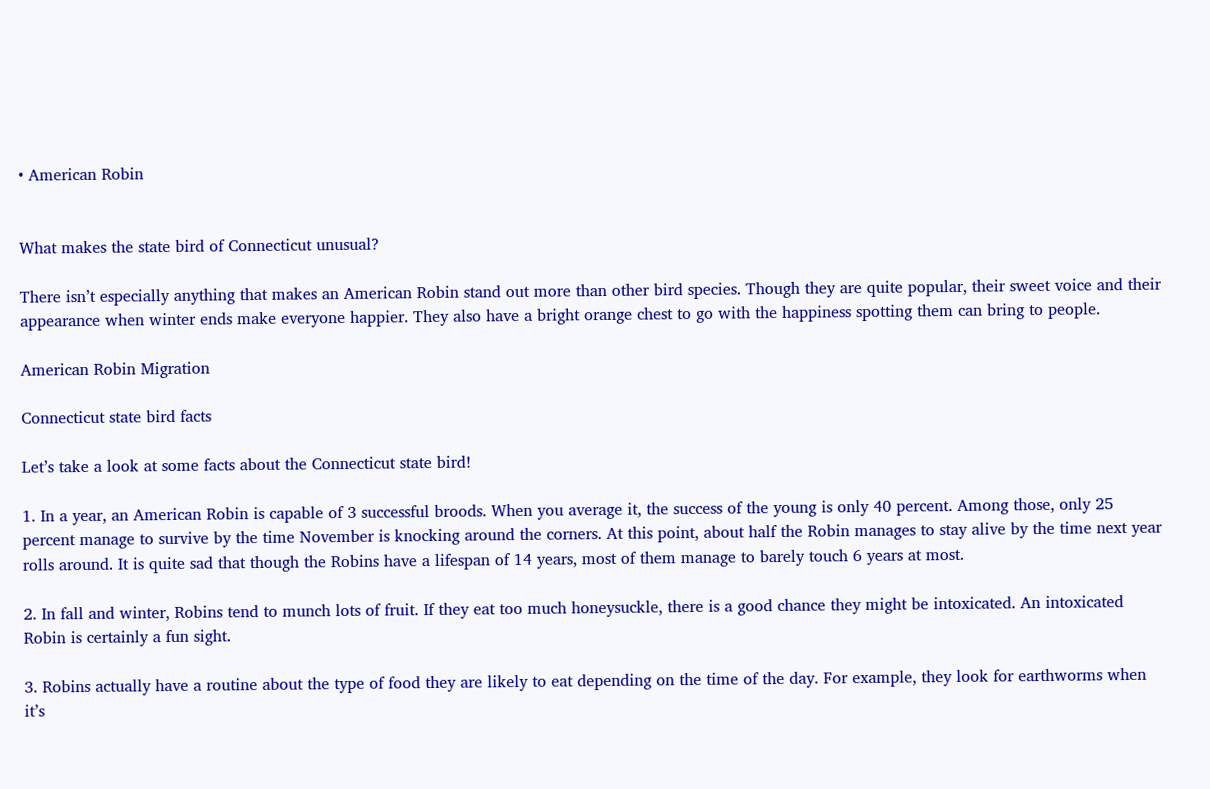• American Robin


What makes the state bird of Connecticut unusual?

There isn’t especially anything that makes an American Robin stand out more than other bird species. Though they are quite popular, their sweet voice and their appearance when winter ends make everyone happier. They also have a bright orange chest to go with the happiness spotting them can bring to people.

American Robin Migration

Connecticut state bird facts

Let’s take a look at some facts about the Connecticut state bird!

1. In a year, an American Robin is capable of 3 successful broods. When you average it, the success of the young is only 40 percent. Among those, only 25 percent manage to survive by the time November is knocking around the corners. At this point, about half the Robin manages to stay alive by the time next year rolls around. It is quite sad that though the Robins have a lifespan of 14 years, most of them manage to barely touch 6 years at most.

2. In fall and winter, Robins tend to munch lots of fruit. If they eat too much honeysuckle, there is a good chance they might be intoxicated. An intoxicated Robin is certainly a fun sight.

3. Robins actually have a routine about the type of food they are likely to eat depending on the time of the day. For example, they look for earthworms when it’s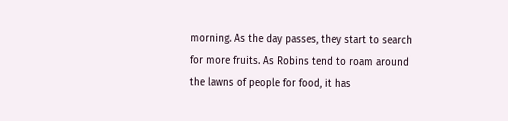morning. As the day passes, they start to search for more fruits. As Robins tend to roam around the lawns of people for food, it has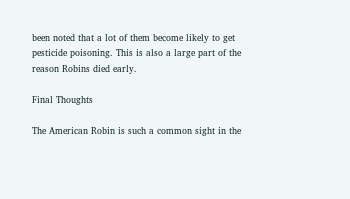been noted that a lot of them become likely to get pesticide poisoning. This is also a large part of the reason Robins died early.

Final Thoughts

The American Robin is such a common sight in the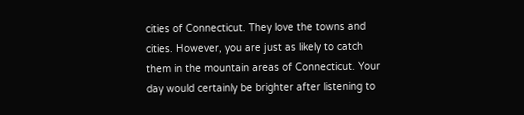cities of Connecticut. They love the towns and cities. However, you are just as likely to catch them in the mountain areas of Connecticut. Your day would certainly be brighter after listening to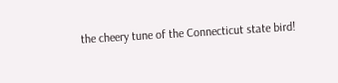the cheery tune of the Connecticut state bird!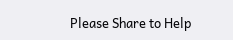Please Share to Help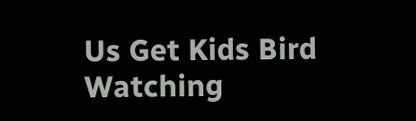Us Get Kids Bird Watching